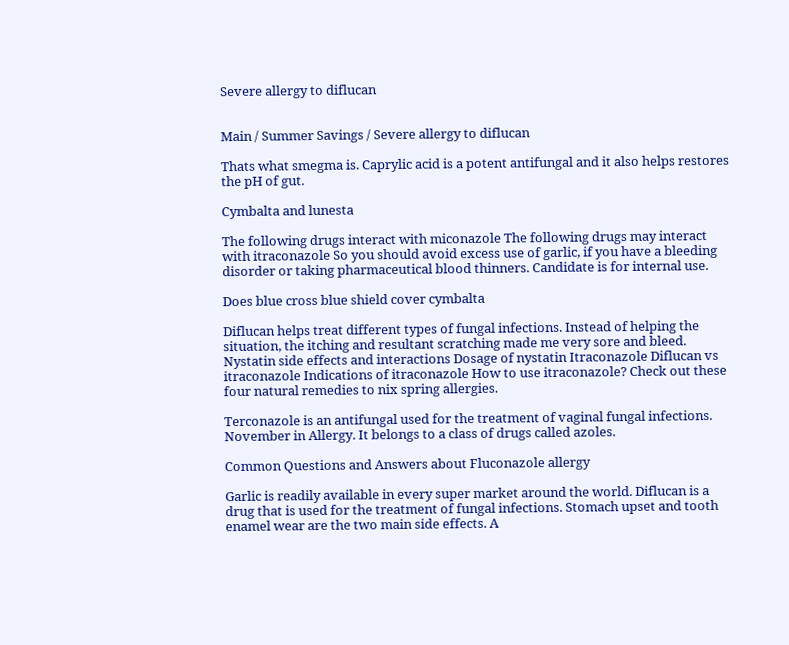Severe allergy to diflucan


Main / Summer Savings / Severe allergy to diflucan

Thats what smegma is. Caprylic acid is a potent antifungal and it also helps restores the pH of gut.

Cymbalta and lunesta

The following drugs interact with miconazole The following drugs may interact with itraconazole So you should avoid excess use of garlic, if you have a bleeding disorder or taking pharmaceutical blood thinners. Candidate is for internal use.

Does blue cross blue shield cover cymbalta

Diflucan helps treat different types of fungal infections. Instead of helping the situation, the itching and resultant scratching made me very sore and bleed. Nystatin side effects and interactions Dosage of nystatin Itraconazole Diflucan vs itraconazole Indications of itraconazole How to use itraconazole? Check out these four natural remedies to nix spring allergies.

Terconazole is an antifungal used for the treatment of vaginal fungal infections. November in Allergy. It belongs to a class of drugs called azoles.

Common Questions and Answers about Fluconazole allergy

Garlic is readily available in every super market around the world. Diflucan is a drug that is used for the treatment of fungal infections. Stomach upset and tooth enamel wear are the two main side effects. A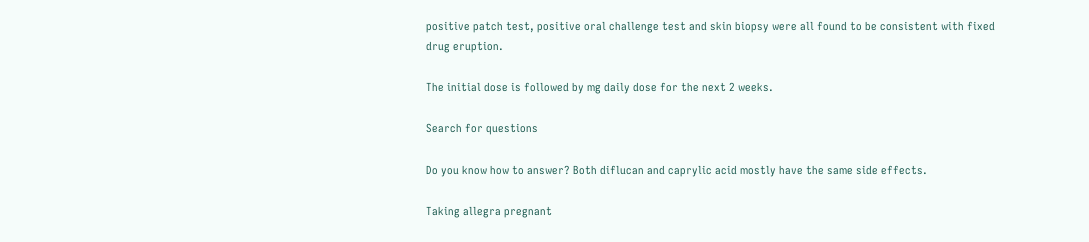positive patch test, positive oral challenge test and skin biopsy were all found to be consistent with fixed drug eruption.

The initial dose is followed by mg daily dose for the next 2 weeks.

Search for questions

Do you know how to answer? Both diflucan and caprylic acid mostly have the same side effects.

Taking allegra pregnant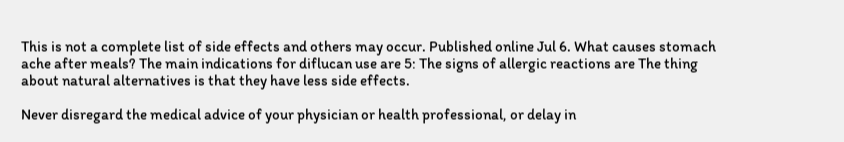This is not a complete list of side effects and others may occur. Published online Jul 6. What causes stomach ache after meals? The main indications for diflucan use are 5: The signs of allergic reactions are The thing about natural alternatives is that they have less side effects.

Never disregard the medical advice of your physician or health professional, or delay in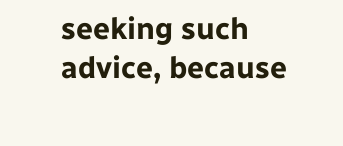seeking such advice, because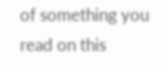of something you read on this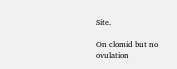Site.

On clomid but no ovulation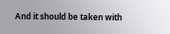And it should be taken with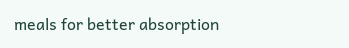meals for better absorption